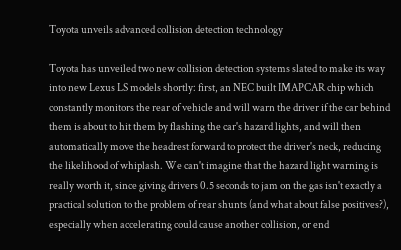Toyota unveils advanced collision detection technology

Toyota has unveiled two new collision detection systems slated to make its way into new Lexus LS models shortly: first, an NEC built IMAPCAR chip which constantly monitors the rear of vehicle and will warn the driver if the car behind them is about to hit them by flashing the car's hazard lights, and will then automatically move the headrest forward to protect the driver's neck, reducing the likelihood of whiplash. We can't imagine that the hazard light warning is really worth it, since giving drivers 0.5 seconds to jam on the gas isn't exactly a practical solution to the problem of rear shunts (and what about false positives?), especially when accelerating could cause another collision, or end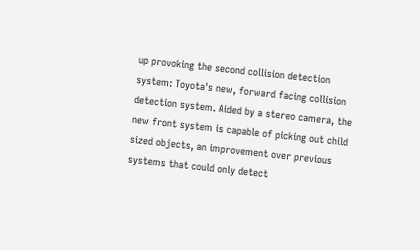up provoking the second collision detection system: Toyota's new, forward facing collision detection system. Aided by a stereo camera, the new front system is capable of picking out child sized objects, an improvement over previous systems that could only detect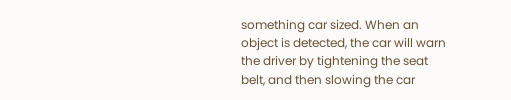something car sized. When an object is detected, the car will warn the driver by tightening the seat belt, and then slowing the car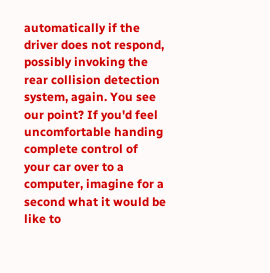automatically if the driver does not respond, possibly invoking the rear collision detection system, again. You see our point? If you'd feel uncomfortable handing complete control of your car over to a computer, imagine for a second what it would be like to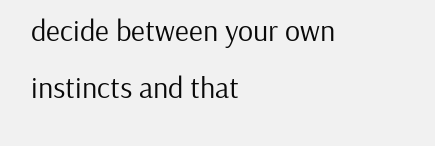decide between your own instincts and that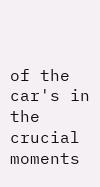of the car's in the crucial moments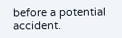before a potential accident.